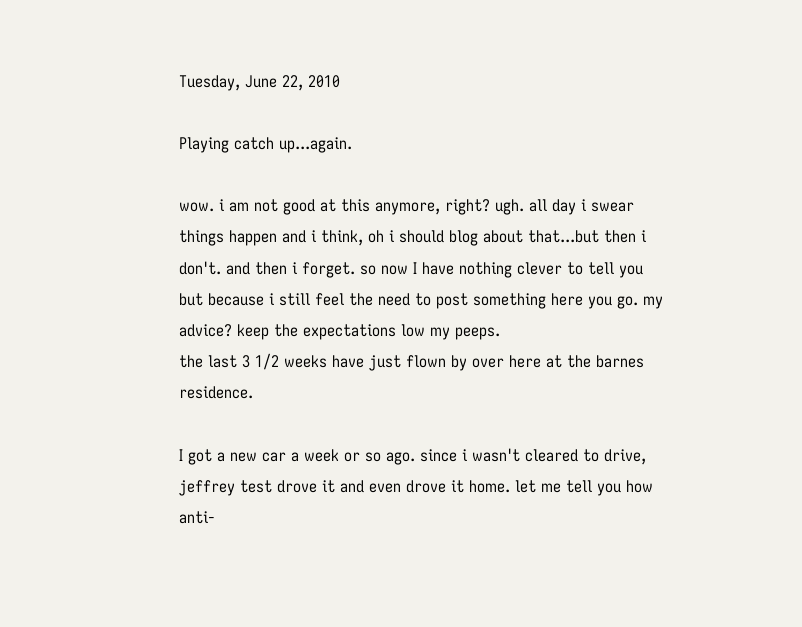Tuesday, June 22, 2010

Playing catch up...again.

wow. i am not good at this anymore, right? ugh. all day i swear things happen and i think, oh i should blog about that...but then i don't. and then i forget. so now I have nothing clever to tell you but because i still feel the need to post something here you go. my advice? keep the expectations low my peeps.
the last 3 1/2 weeks have just flown by over here at the barnes residence.

I got a new car a week or so ago. since i wasn't cleared to drive, jeffrey test drove it and even drove it home. let me tell you how anti-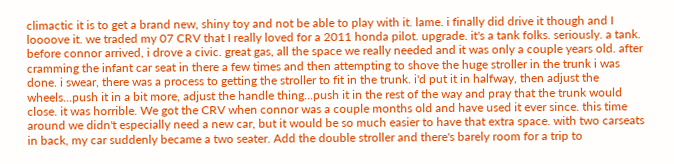climactic it is to get a brand new, shiny toy and not be able to play with it. lame. i finally did drive it though and I loooove it. we traded my 07 CRV that I really loved for a 2011 honda pilot. upgrade. it's a tank folks. seriously. a tank. before connor arrived, i drove a civic. great gas, all the space we really needed and it was only a couple years old. after cramming the infant car seat in there a few times and then attempting to shove the huge stroller in the trunk i was done. i swear, there was a process to getting the stroller to fit in the trunk. i'd put it in halfway, then adjust the wheels...push it in a bit more, adjust the handle thing...push it in the rest of the way and pray that the trunk would close. it was horrible. We got the CRV when connor was a couple months old and have used it ever since. this time around we didn't especially need a new car, but it would be so much easier to have that extra space. with two carseats in back, my car suddenly became a two seater. Add the double stroller and there's barely room for a trip to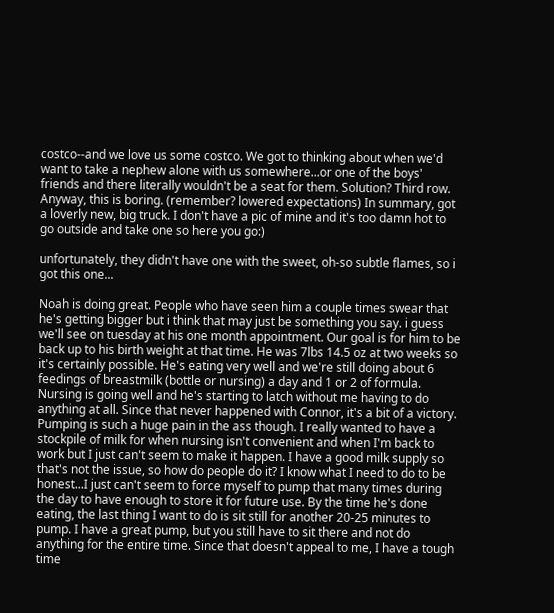costco--and we love us some costco. We got to thinking about when we'd want to take a nephew alone with us somewhere...or one of the boys' friends and there literally wouldn't be a seat for them. Solution? Third row. Anyway, this is boring. (remember? lowered expectations) In summary, got a loverly new, big truck. I don't have a pic of mine and it's too damn hot to go outside and take one so here you go:)

unfortunately, they didn't have one with the sweet, oh-so subtle flames, so i got this one...

Noah is doing great. People who have seen him a couple times swear that he's getting bigger but i think that may just be something you say. i guess we'll see on tuesday at his one month appointment. Our goal is for him to be back up to his birth weight at that time. He was 7lbs 14.5 oz at two weeks so it's certainly possible. He's eating very well and we're still doing about 6 feedings of breastmilk (bottle or nursing) a day and 1 or 2 of formula. Nursing is going well and he's starting to latch without me having to do anything at all. Since that never happened with Connor, it's a bit of a victory. Pumping is such a huge pain in the ass though. I really wanted to have a stockpile of milk for when nursing isn't convenient and when I'm back to work but I just can't seem to make it happen. I have a good milk supply so that's not the issue, so how do people do it? I know what I need to do to be honest...I just can't seem to force myself to pump that many times during the day to have enough to store it for future use. By the time he's done eating, the last thing I want to do is sit still for another 20-25 minutes to pump. I have a great pump, but you still have to sit there and not do anything for the entire time. Since that doesn't appeal to me, I have a tough time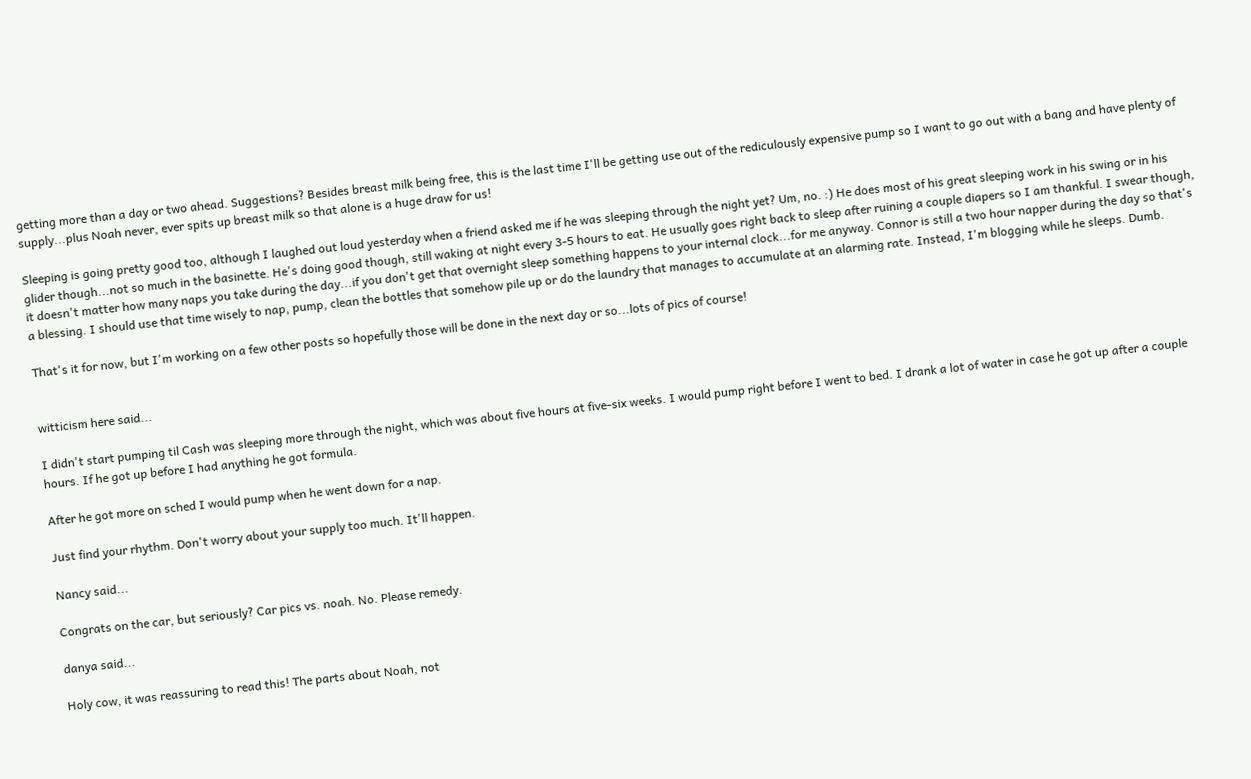getting more than a day or two ahead. Suggestions? Besides breast milk being free, this is the last time I'll be getting use out of the rediculously expensive pump so I want to go out with a bang and have plenty of supply...plus Noah never, ever spits up breast milk so that alone is a huge draw for us!

Sleeping is going pretty good too, although I laughed out loud yesterday when a friend asked me if he was sleeping through the night yet? Um, no. :) He does most of his great sleeping work in his swing or in his glider though...not so much in the basinette. He's doing good though, still waking at night every 3-5 hours to eat. He usually goes right back to sleep after ruining a couple diapers so I am thankful. I swear though, it doesn't matter how many naps you take during the day...if you don't get that overnight sleep something happens to your internal clock...for me anyway. Connor is still a two hour napper during the day so that's a blessing. I should use that time wisely to nap, pump, clean the bottles that somehow pile up or do the laundry that manages to accumulate at an alarming rate. Instead, I'm blogging while he sleeps. Dumb.

That's it for now, but I'm working on a few other posts so hopefully those will be done in the next day or so...lots of pics of course!


witticism here said...

I didn't start pumping til Cash was sleeping more through the night, which was about five hours at five-six weeks. I would pump right before I went to bed. I drank a lot of water in case he got up after a couple hours. If he got up before I had anything he got formula.

After he got more on sched I would pump when he went down for a nap.

Just find your rhythm. Don't worry about your supply too much. It'll happen.

Nancy said...

Congrats on the car, but seriously? Car pics vs. noah. No. Please remedy.

danya said...

Holy cow, it was reassuring to read this! The parts about Noah, not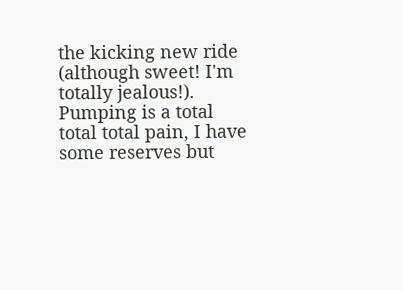the kicking new ride (although sweet! I'm totally jealous!). Pumping is a total total total pain, I have some reserves but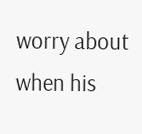worry about when his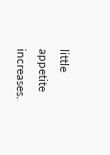little appetite increases.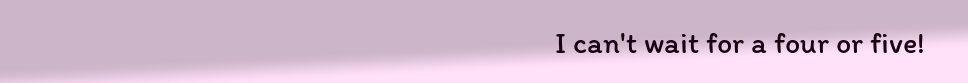I can't wait for a four or five!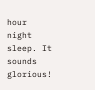hour night sleep. It sounds glorious!